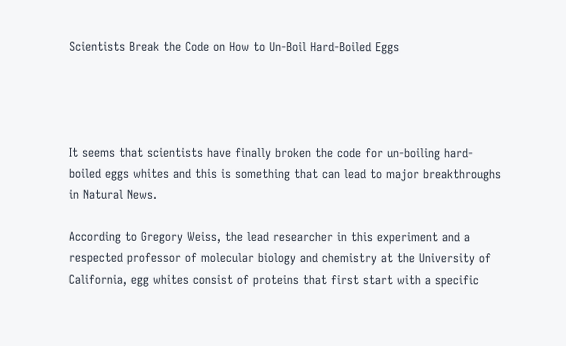Scientists Break the Code on How to Un-Boil Hard-Boiled Eggs




It seems that scientists have finally broken the code for un-boiling hard-boiled eggs whites and this is something that can lead to major breakthroughs in Natural News.

According to Gregory Weiss, the lead researcher in this experiment and a respected professor of molecular biology and chemistry at the University of California, egg whites consist of proteins that first start with a specific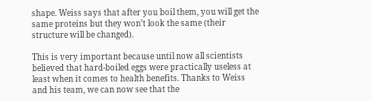shape. Weiss says that after you boil them, you will get the same proteins but they won’t look the same (their structure will be changed).

This is very important because until now all scientists believed that hard-boiled eggs were practically useless at least when it comes to health benefits. Thanks to Weiss and his team, we can now see that the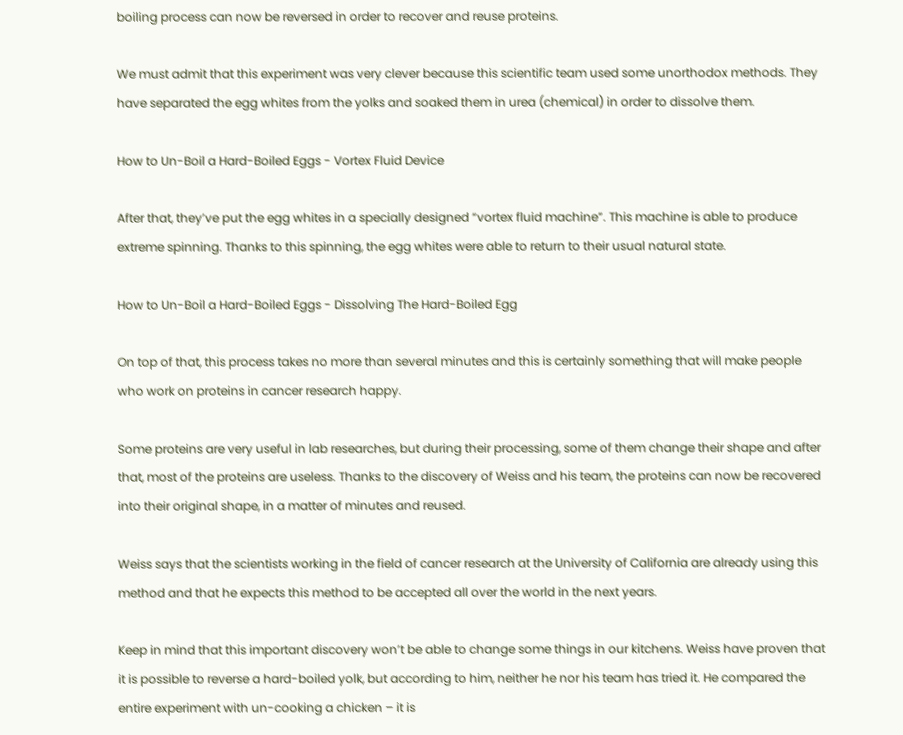boiling process can now be reversed in order to recover and reuse proteins.

We must admit that this experiment was very clever because this scientific team used some unorthodox methods. They have separated the egg whites from the yolks and soaked them in urea (chemical) in order to dissolve them.

How to Un-Boil a Hard-Boiled Eggs - Vortex Fluid Device

After that, they’ve put the egg whites in a specially designed “vortex fluid machine”. This machine is able to produce extreme spinning. Thanks to this spinning, the egg whites were able to return to their usual natural state.

How to Un-Boil a Hard-Boiled Eggs - Dissolving The Hard-Boiled Egg

On top of that, this process takes no more than several minutes and this is certainly something that will make people who work on proteins in cancer research happy.

Some proteins are very useful in lab researches, but during their processing, some of them change their shape and after that, most of the proteins are useless. Thanks to the discovery of Weiss and his team, the proteins can now be recovered into their original shape, in a matter of minutes and reused.

Weiss says that the scientists working in the field of cancer research at the University of California are already using this method and that he expects this method to be accepted all over the world in the next years.

Keep in mind that this important discovery won’t be able to change some things in our kitchens. Weiss have proven that it is possible to reverse a hard-boiled yolk, but according to him, neither he nor his team has tried it. He compared the entire experiment with un-cooking a chicken – it is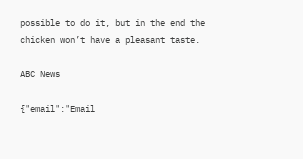possible to do it, but in the end the chicken won’t have a pleasant taste.

ABC News

{"email":"Email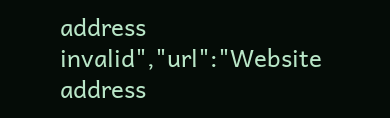address invalid","url":"Website address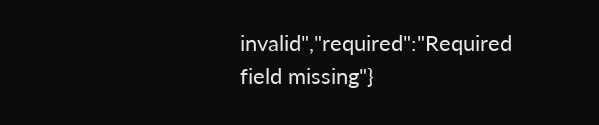invalid","required":"Required field missing"}